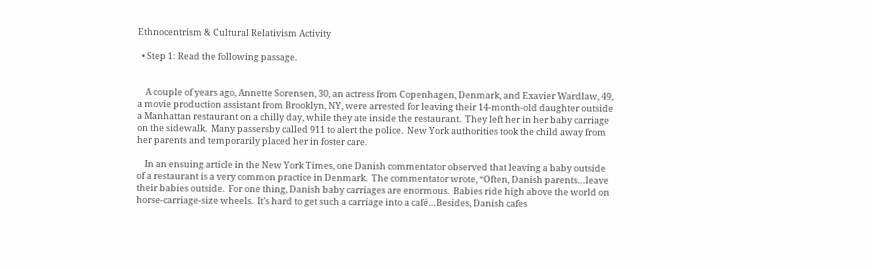Ethnocentrism & Cultural Relativism Activity

  • Step 1: Read the following passage.


    A couple of years ago, Annette Sorensen, 30, an actress from Copenhagen, Denmark, and Exavier Wardlaw, 49, a movie production assistant from Brooklyn, NY, were arrested for leaving their 14-month-old daughter outside a Manhattan restaurant on a chilly day, while they ate inside the restaurant.  They left her in her baby carriage on the sidewalk.  Many passersby called 911 to alert the police.  New York authorities took the child away from her parents and temporarily placed her in foster care.

    In an ensuing article in the New York Times, one Danish commentator observed that leaving a baby outside of a restaurant is a very common practice in Denmark.  The commentator wrote, “Often, Danish parents…leave their babies outside.  For one thing, Danish baby carriages are enormous.  Babies ride high above the world on horse-carriage-size wheels.  It’s hard to get such a carriage into a café…Besides, Danish cafes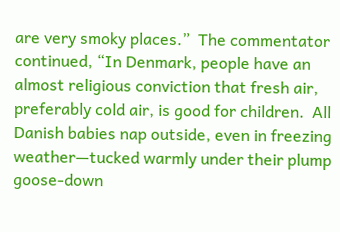are very smoky places.”  The commentator continued, “In Denmark, people have an almost religious conviction that fresh air, preferably cold air, is good for children.  All Danish babies nap outside, even in freezing weather—tucked warmly under their plump goose-down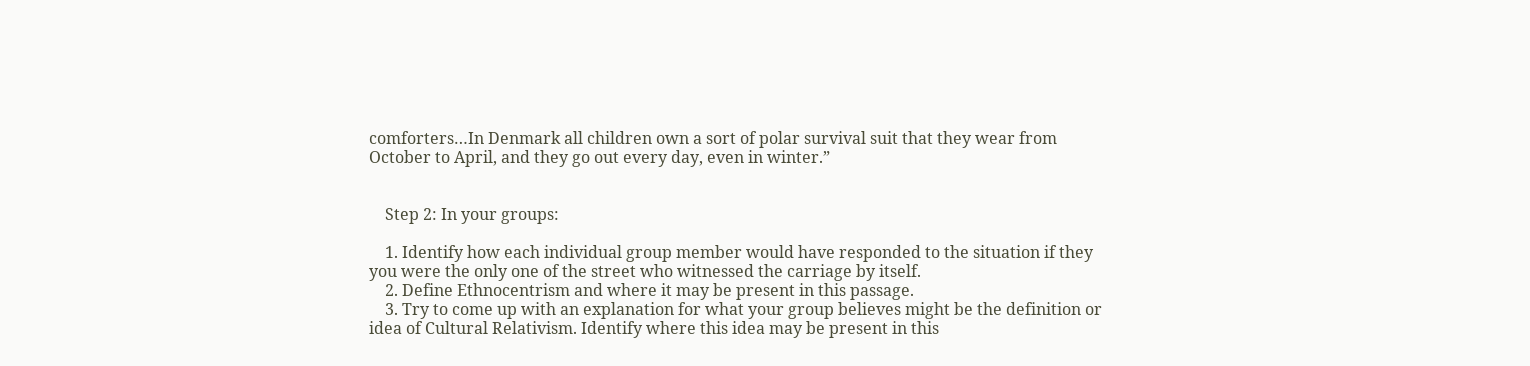comforters…In Denmark all children own a sort of polar survival suit that they wear from October to April, and they go out every day, even in winter.”


    Step 2: In your groups:

    1. Identify how each individual group member would have responded to the situation if they you were the only one of the street who witnessed the carriage by itself.
    2. Define Ethnocentrism and where it may be present in this passage.
    3. Try to come up with an explanation for what your group believes might be the definition or idea of Cultural Relativism. Identify where this idea may be present in this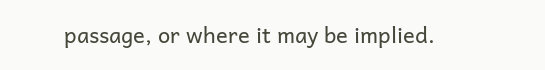passage, or where it may be implied.